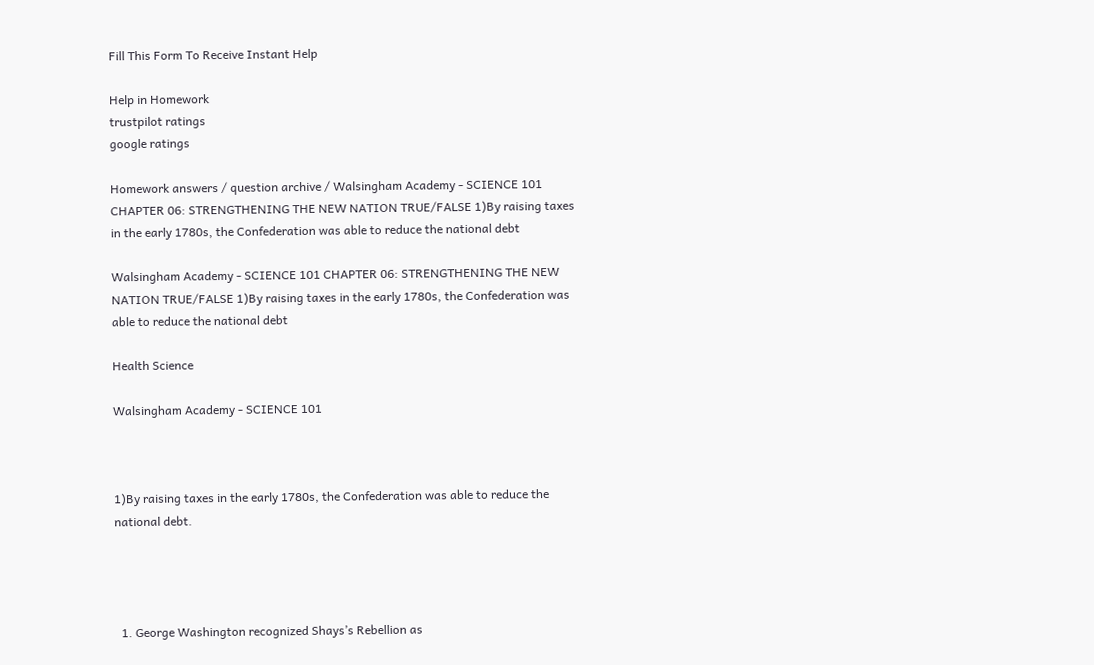Fill This Form To Receive Instant Help

Help in Homework
trustpilot ratings
google ratings

Homework answers / question archive / Walsingham Academy - SCIENCE 101 CHAPTER 06: STRENGTHENING THE NEW NATION TRUE/FALSE 1)By raising taxes in the early 1780s, the Confederation was able to reduce the national debt

Walsingham Academy - SCIENCE 101 CHAPTER 06: STRENGTHENING THE NEW NATION TRUE/FALSE 1)By raising taxes in the early 1780s, the Confederation was able to reduce the national debt

Health Science

Walsingham Academy - SCIENCE 101



1)By raising taxes in the early 1780s, the Confederation was able to reduce the national debt.




  1. George Washington recognized Shays’s Rebellion as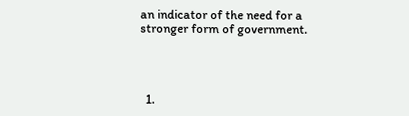an indicator of the need for a stronger form of government.




  1.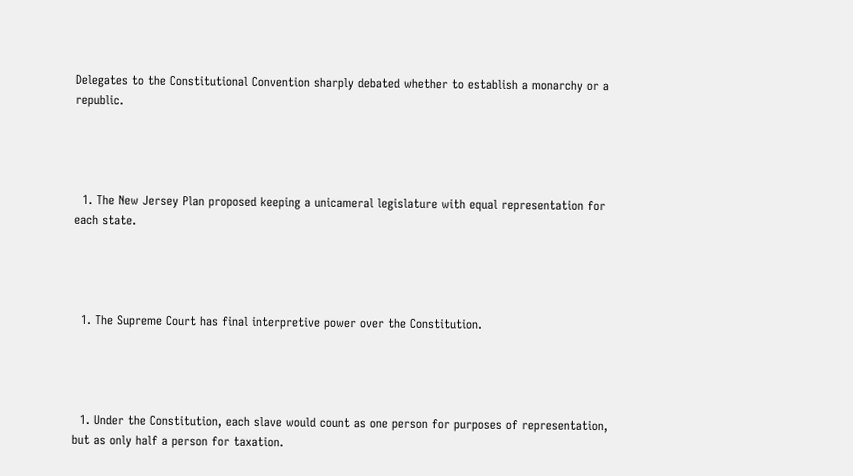Delegates to the Constitutional Convention sharply debated whether to establish a monarchy or a republic.




  1. The New Jersey Plan proposed keeping a unicameral legislature with equal representation for each state.




  1. The Supreme Court has final interpretive power over the Constitution.




  1. Under the Constitution, each slave would count as one person for purposes of representation, but as only half a person for taxation.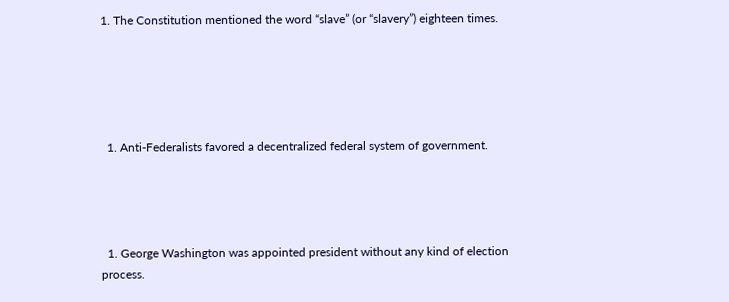1. The Constitution mentioned the word “slave” (or “slavery”) eighteen times.





  1. Anti-Federalists favored a decentralized federal system of government.




  1. George Washington was appointed president without any kind of election process.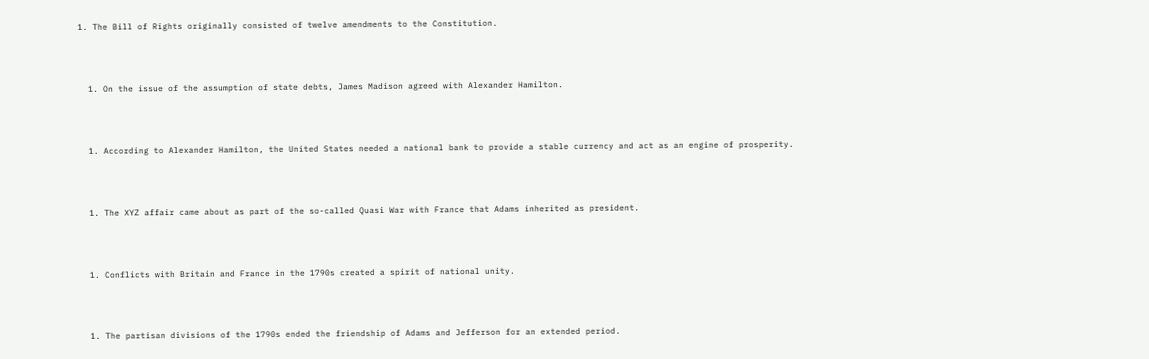1. The Bill of Rights originally consisted of twelve amendments to the Constitution.




  1. On the issue of the assumption of state debts, James Madison agreed with Alexander Hamilton.




  1. According to Alexander Hamilton, the United States needed a national bank to provide a stable currency and act as an engine of prosperity.




  1. The XYZ affair came about as part of the so-called Quasi War with France that Adams inherited as president.




  1. Conflicts with Britain and France in the 1790s created a spirit of national unity.




  1. The partisan divisions of the 1790s ended the friendship of Adams and Jefferson for an extended period.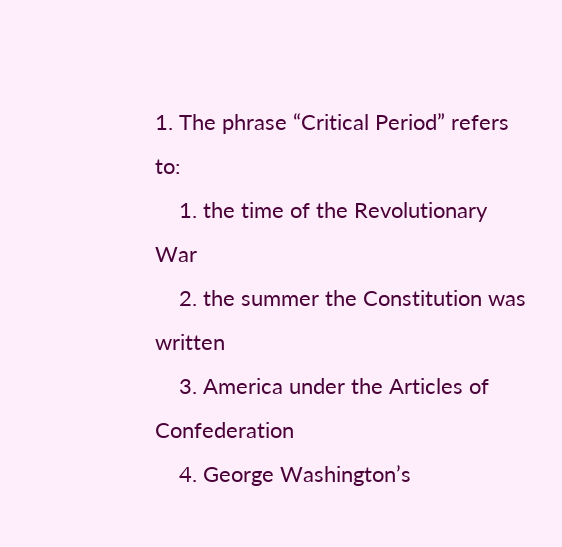1. The phrase “Critical Period” refers to:
    1. the time of the Revolutionary War
    2. the summer the Constitution was written
    3. America under the Articles of Confederation
    4. George Washington’s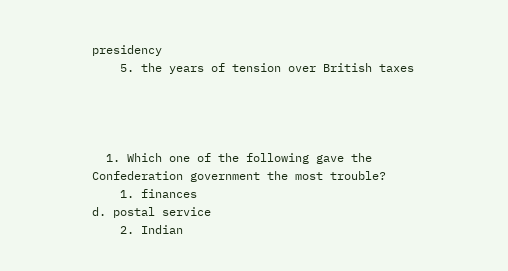presidency
    5. the years of tension over British taxes




  1. Which one of the following gave the Confederation government the most trouble?
    1. finances                                                   d. postal service
    2. Indian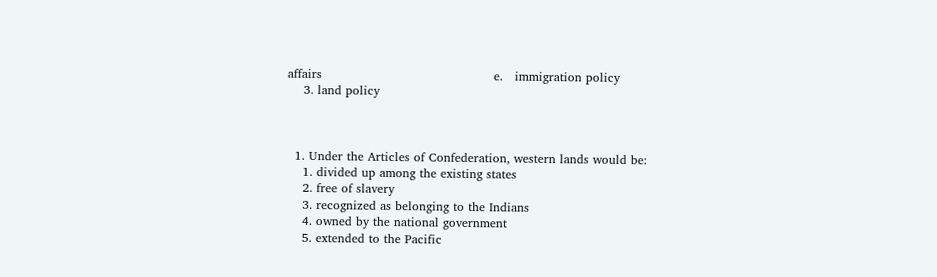affairs                                           e.   immigration policy
    3. land policy



  1. Under the Articles of Confederation, western lands would be:
    1. divided up among the existing states
    2. free of slavery
    3. recognized as belonging to the Indians
    4. owned by the national government
    5. extended to the Pacific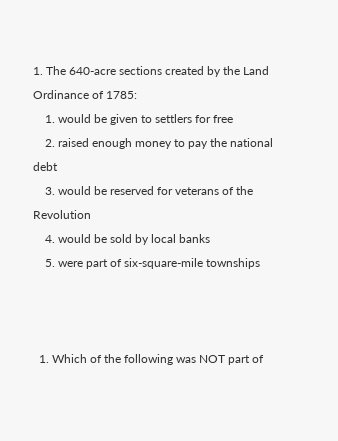1. The 640-acre sections created by the Land Ordinance of 1785:
    1. would be given to settlers for free
    2. raised enough money to pay the national debt
    3. would be reserved for veterans of the Revolution
    4. would be sold by local banks
    5. were part of six-square-mile townships



  1. Which of the following was NOT part of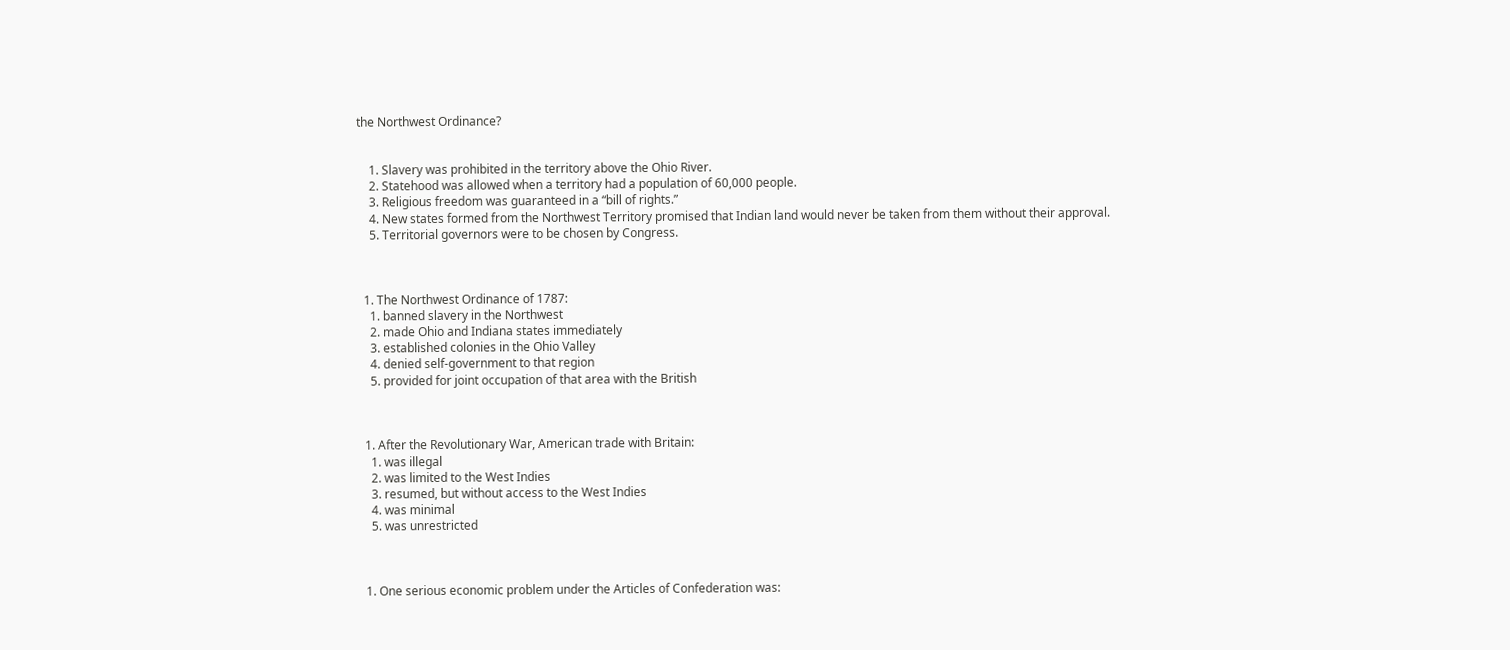the Northwest Ordinance?


    1. Slavery was prohibited in the territory above the Ohio River.
    2. Statehood was allowed when a territory had a population of 60,000 people.
    3. Religious freedom was guaranteed in a “bill of rights.”
    4. New states formed from the Northwest Territory promised that Indian land would never be taken from them without their approval.
    5. Territorial governors were to be chosen by Congress.



  1. The Northwest Ordinance of 1787:
    1. banned slavery in the Northwest
    2. made Ohio and Indiana states immediately
    3. established colonies in the Ohio Valley
    4. denied self-government to that region
    5. provided for joint occupation of that area with the British



  1. After the Revolutionary War, American trade with Britain:
    1. was illegal
    2. was limited to the West Indies
    3. resumed, but without access to the West Indies
    4. was minimal
    5. was unrestricted



  1. One serious economic problem under the Articles of Confederation was: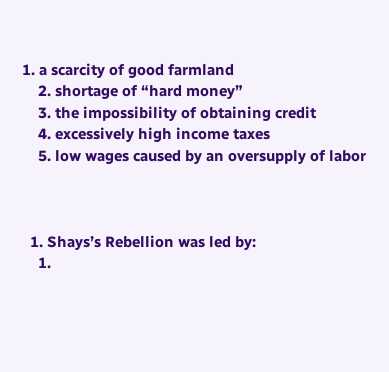1. a scarcity of good farmland
    2. shortage of “hard money”
    3. the impossibility of obtaining credit
    4. excessively high income taxes
    5. low wages caused by an oversupply of labor



  1. Shays’s Rebellion was led by:
    1.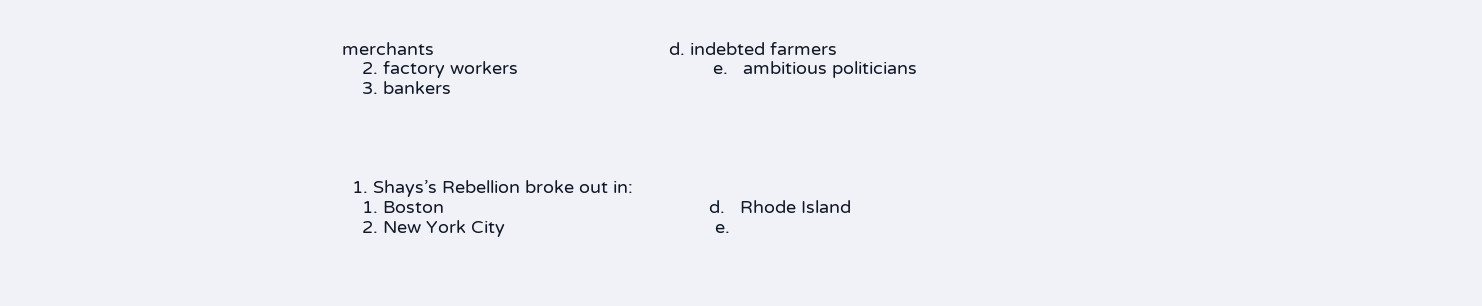merchants                                               d. indebted farmers
    2. factory workers                                       e.   ambitious politicians
    3. bankers




  1. Shays’s Rebellion broke out in:
    1. Boston                                                     d.   Rhode Island
    2. New York City                                          e.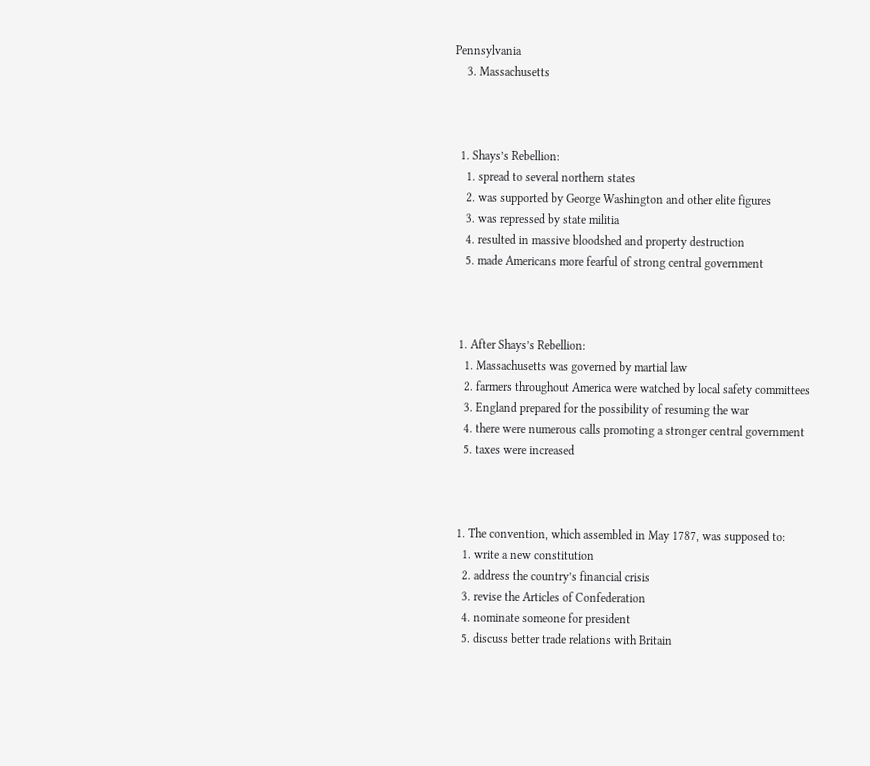Pennsylvania
    3. Massachusetts



  1. Shays’s Rebellion:
    1. spread to several northern states
    2. was supported by George Washington and other elite figures
    3. was repressed by state militia
    4. resulted in massive bloodshed and property destruction
    5. made Americans more fearful of strong central government



  1. After Shays’s Rebellion:
    1. Massachusetts was governed by martial law
    2. farmers throughout America were watched by local safety committees
    3. England prepared for the possibility of resuming the war
    4. there were numerous calls promoting a stronger central government
    5. taxes were increased



  1. The convention, which assembled in May 1787, was supposed to:
    1. write a new constitution
    2. address the country’s financial crisis
    3. revise the Articles of Confederation
    4. nominate someone for president
    5. discuss better trade relations with Britain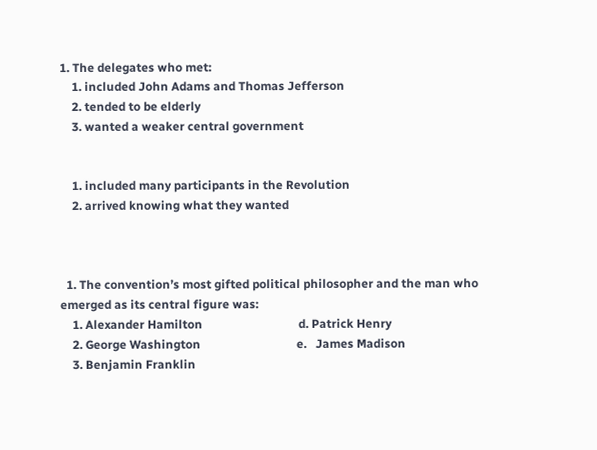1. The delegates who met:
    1. included John Adams and Thomas Jefferson
    2. tended to be elderly
    3. wanted a weaker central government


    1. included many participants in the Revolution
    2. arrived knowing what they wanted



  1. The convention’s most gifted political philosopher and the man who emerged as its central figure was:
    1. Alexander Hamilton                                d. Patrick Henry
    2. George Washington                                e.   James Madison
    3. Benjamin Franklin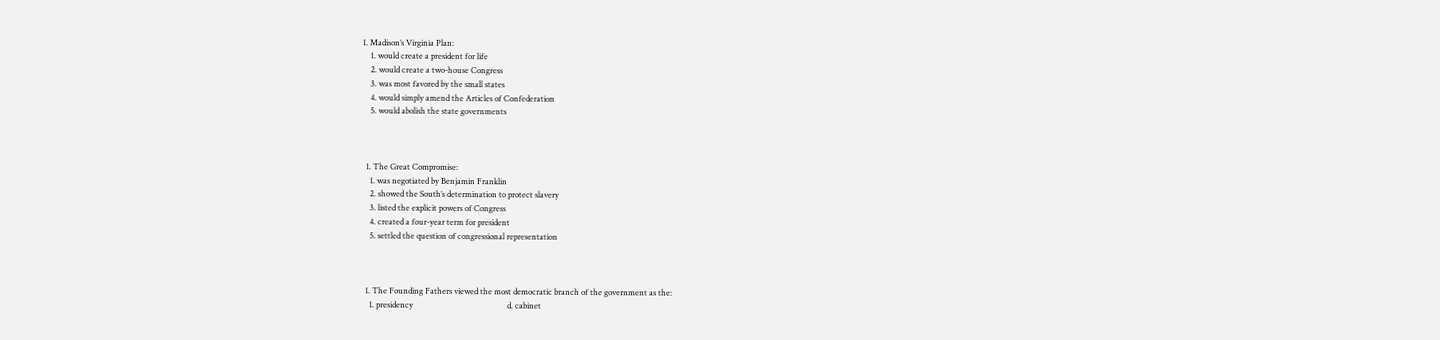1. Madison’s Virginia Plan:
    1. would create a president for life
    2. would create a two-house Congress
    3. was most favored by the small states
    4. would simply amend the Articles of Confederation
    5. would abolish the state governments



  1. The Great Compromise:
    1. was negotiated by Benjamin Franklin
    2. showed the South’s determination to protect slavery
    3. listed the explicit powers of Congress
    4. created a four-year term for president
    5. settled the question of congressional representation



  1. The Founding Fathers viewed the most democratic branch of the government as the:
    1. presidency                                               d. cabinet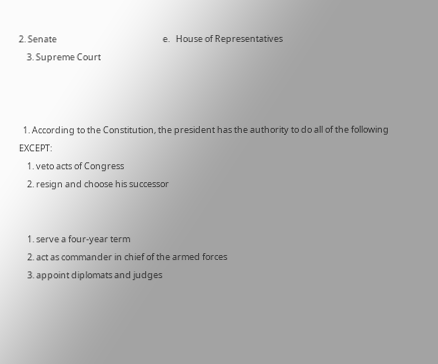2. Senate                                                     e.   House of Representatives
    3. Supreme Court



  1. According to the Constitution, the president has the authority to do all of the following EXCEPT:
    1. veto acts of Congress
    2. resign and choose his successor


    1. serve a four-year term
    2. act as commander in chief of the armed forces
    3. appoint diplomats and judges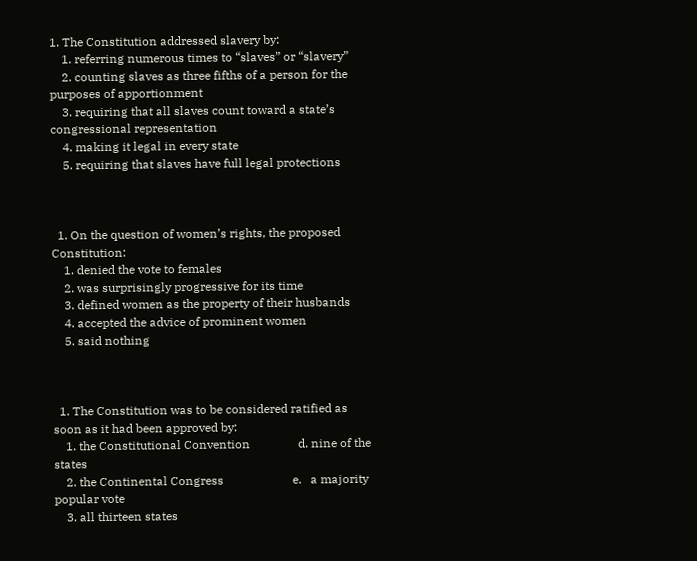1. The Constitution addressed slavery by:
    1. referring numerous times to “slaves” or “slavery”
    2. counting slaves as three fifths of a person for the purposes of apportionment
    3. requiring that all slaves count toward a state’s congressional representation
    4. making it legal in every state
    5. requiring that slaves have full legal protections



  1. On the question of women’s rights, the proposed Constitution:
    1. denied the vote to females
    2. was surprisingly progressive for its time
    3. defined women as the property of their husbands
    4. accepted the advice of prominent women
    5. said nothing



  1. The Constitution was to be considered ratified as soon as it had been approved by:
    1. the Constitutional Convention                d. nine of the states
    2. the Continental Congress                       e.   a majority popular vote
    3. all thirteen states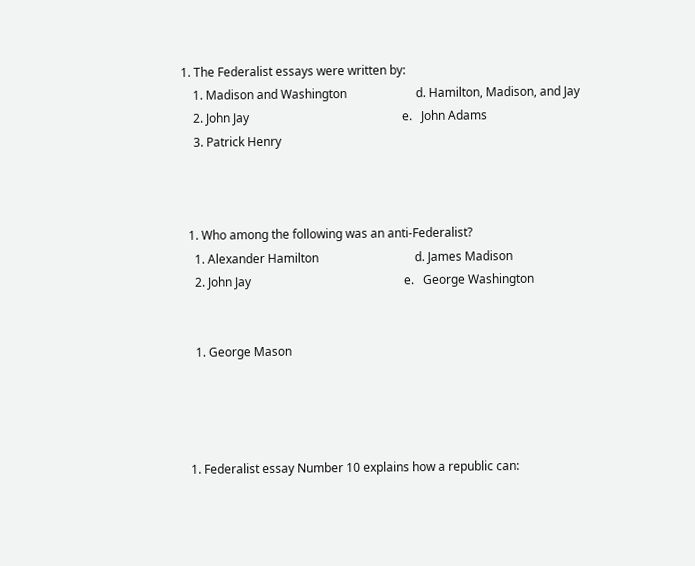1. The Federalist essays were written by:
    1. Madison and Washington                       d. Hamilton, Madison, and Jay
    2. John Jay                                                   e.   John Adams
    3. Patrick Henry



  1. Who among the following was an anti-Federalist?
    1. Alexander Hamilton                                d. James Madison
    2. John Jay                                                   e.   George Washington


    1. George Mason




  1. Federalist essay Number 10 explains how a republic can: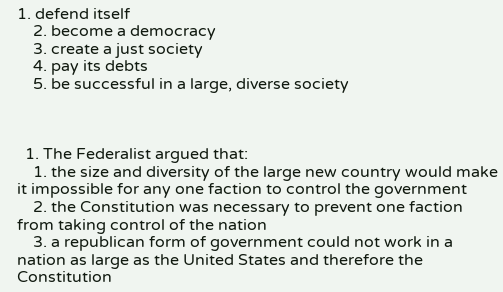1. defend itself
    2. become a democracy
    3. create a just society
    4. pay its debts
    5. be successful in a large, diverse society



  1. The Federalist argued that:
    1. the size and diversity of the large new country would make it impossible for any one faction to control the government
    2. the Constitution was necessary to prevent one faction from taking control of the nation
    3. a republican form of government could not work in a nation as large as the United States and therefore the Constitution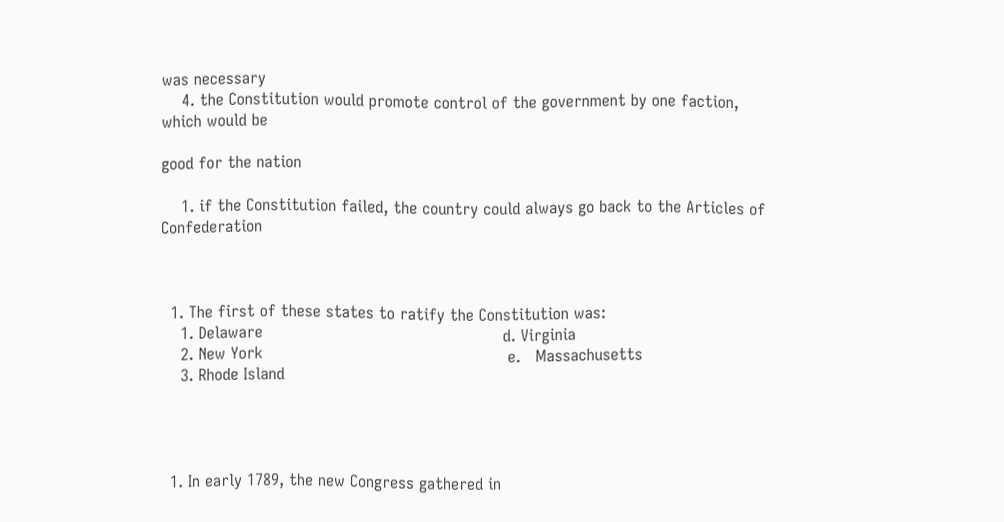was necessary
    4. the Constitution would promote control of the government by one faction, which would be

good for the nation

    1. if the Constitution failed, the country could always go back to the Articles of Confederation



  1. The first of these states to ratify the Constitution was:
    1. Delaware                                                d. Virginia
    2. New York                                                 e.   Massachusetts
    3. Rhode Island




  1. In early 1789, the new Congress gathered in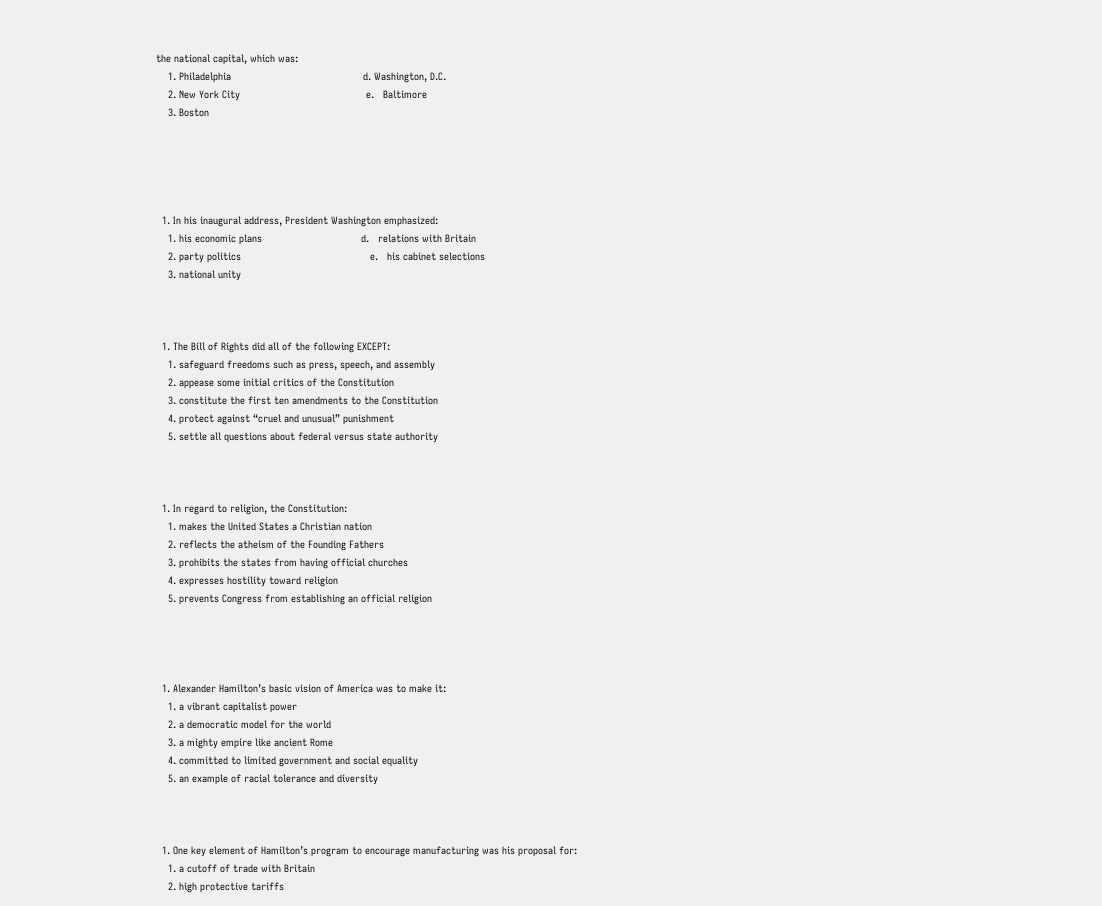the national capital, which was:
    1. Philadelphia                                            d. Washington, D.C.
    2. New York City                                          e.   Baltimore
    3. Boston





  1. In his inaugural address, President Washington emphasized:
    1. his economic plans                                 d.   relations with Britain
    2. party politics                                           e.   his cabinet selections
    3. national unity



  1. The Bill of Rights did all of the following EXCEPT:
    1. safeguard freedoms such as press, speech, and assembly
    2. appease some initial critics of the Constitution
    3. constitute the first ten amendments to the Constitution
    4. protect against “cruel and unusual” punishment
    5. settle all questions about federal versus state authority



  1. In regard to religion, the Constitution:
    1. makes the United States a Christian nation
    2. reflects the atheism of the Founding Fathers
    3. prohibits the states from having official churches
    4. expresses hostility toward religion
    5. prevents Congress from establishing an official religion




  1. Alexander Hamilton’s basic vision of America was to make it:
    1. a vibrant capitalist power
    2. a democratic model for the world
    3. a mighty empire like ancient Rome
    4. committed to limited government and social equality
    5. an example of racial tolerance and diversity



  1. One key element of Hamilton’s program to encourage manufacturing was his proposal for:
    1. a cutoff of trade with Britain
    2. high protective tariffs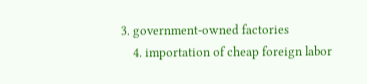3. government-owned factories
    4. importation of cheap foreign labor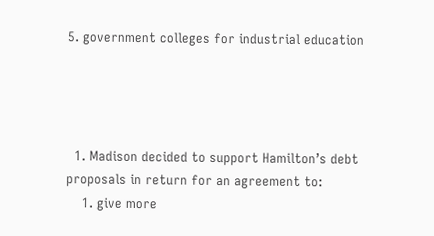5. government colleges for industrial education




  1. Madison decided to support Hamilton’s debt proposals in return for an agreement to:
    1. give more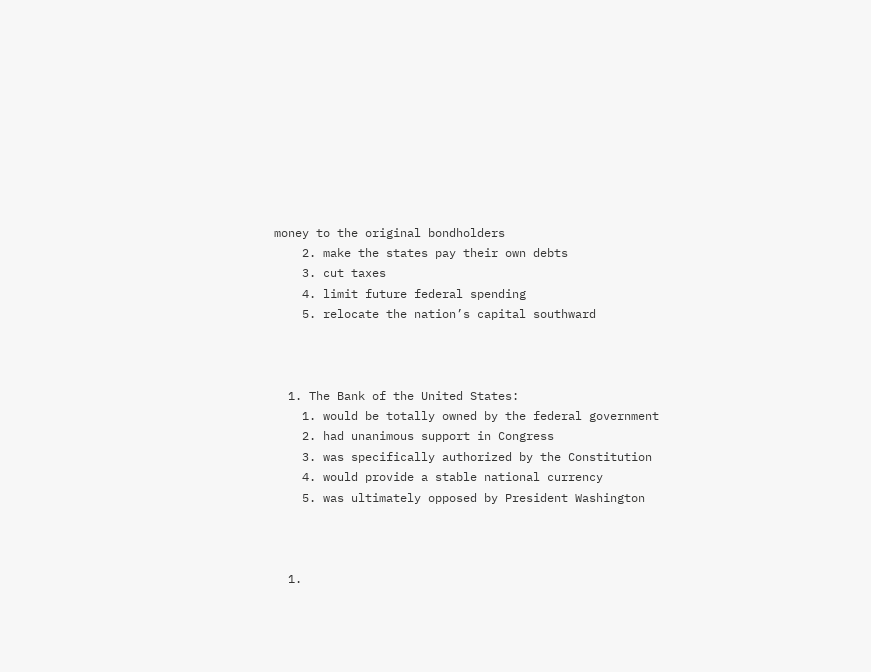money to the original bondholders
    2. make the states pay their own debts
    3. cut taxes
    4. limit future federal spending
    5. relocate the nation’s capital southward



  1. The Bank of the United States:
    1. would be totally owned by the federal government
    2. had unanimous support in Congress
    3. was specifically authorized by the Constitution
    4. would provide a stable national currency
    5. was ultimately opposed by President Washington



  1.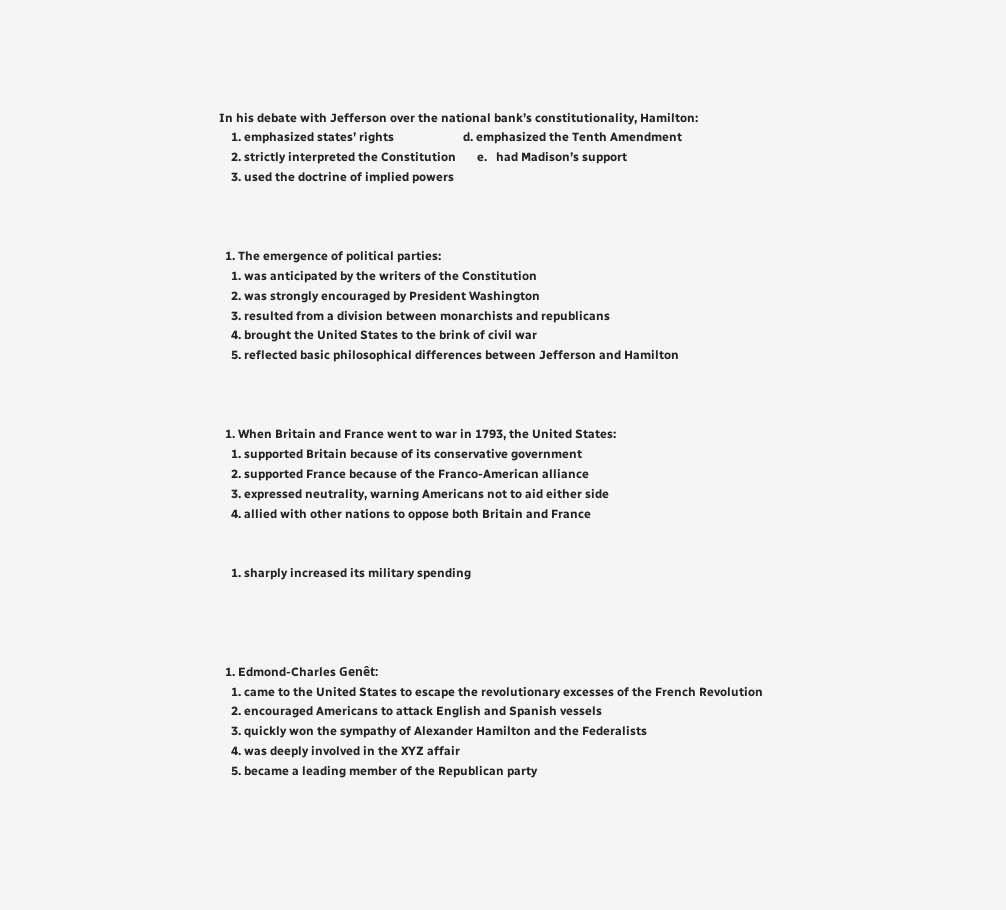In his debate with Jefferson over the national bank’s constitutionality, Hamilton:
    1. emphasized states’ rights                       d. emphasized the Tenth Amendment
    2. strictly interpreted the Constitution       e.   had Madison’s support
    3. used the doctrine of implied powers



  1. The emergence of political parties:
    1. was anticipated by the writers of the Constitution
    2. was strongly encouraged by President Washington
    3. resulted from a division between monarchists and republicans
    4. brought the United States to the brink of civil war
    5. reflected basic philosophical differences between Jefferson and Hamilton



  1. When Britain and France went to war in 1793, the United States:
    1. supported Britain because of its conservative government
    2. supported France because of the Franco-American alliance
    3. expressed neutrality, warning Americans not to aid either side
    4. allied with other nations to oppose both Britain and France


    1. sharply increased its military spending




  1. Edmond-Charles Genêt:
    1. came to the United States to escape the revolutionary excesses of the French Revolution
    2. encouraged Americans to attack English and Spanish vessels
    3. quickly won the sympathy of Alexander Hamilton and the Federalists
    4. was deeply involved in the XYZ affair
    5. became a leading member of the Republican party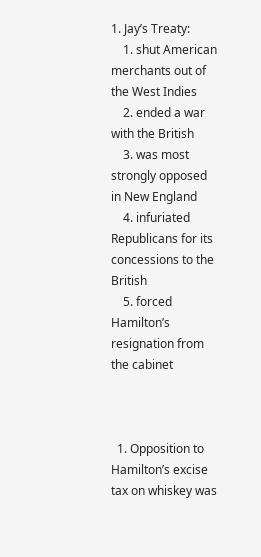1. Jay’s Treaty:
    1. shut American merchants out of the West Indies
    2. ended a war with the British
    3. was most strongly opposed in New England
    4. infuriated Republicans for its concessions to the British
    5. forced Hamilton’s resignation from the cabinet



  1. Opposition to Hamilton’s excise tax on whiskey was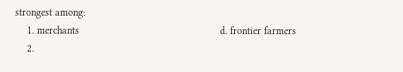strongest among:
    1. merchants                                               d. frontier farmers
    2.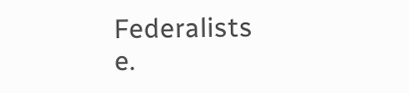Federalists                                               e.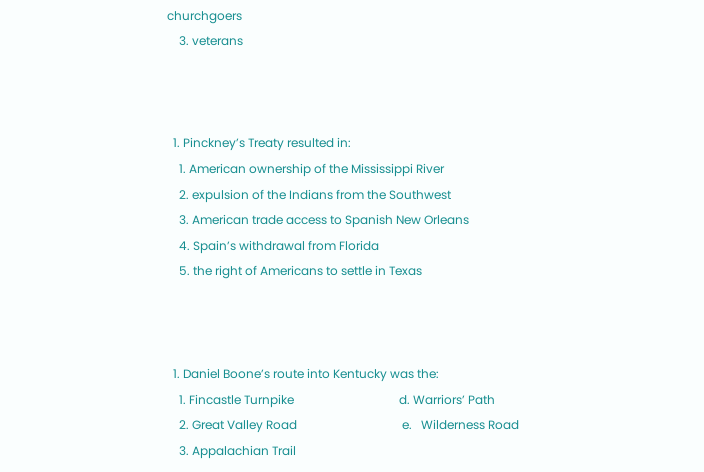churchgoers
    3. veterans



  1. Pinckney’s Treaty resulted in:
    1. American ownership of the Mississippi River
    2. expulsion of the Indians from the Southwest
    3. American trade access to Spanish New Orleans
    4. Spain’s withdrawal from Florida
    5. the right of Americans to settle in Texas



  1. Daniel Boone’s route into Kentucky was the:
    1. Fincastle Turnpike                                   d. Warriors’ Path
    2. Great Valley Road                                   e.   Wilderness Road
    3. Appalachian Trail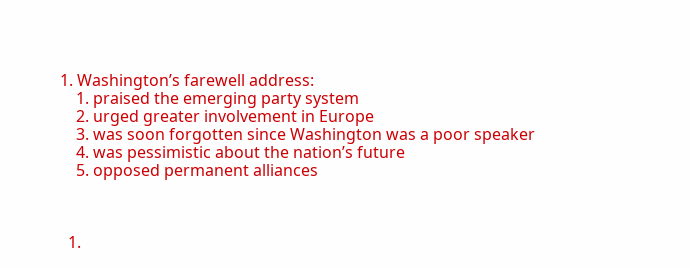1. Washington’s farewell address:
    1. praised the emerging party system
    2. urged greater involvement in Europe
    3. was soon forgotten since Washington was a poor speaker
    4. was pessimistic about the nation’s future
    5. opposed permanent alliances



  1.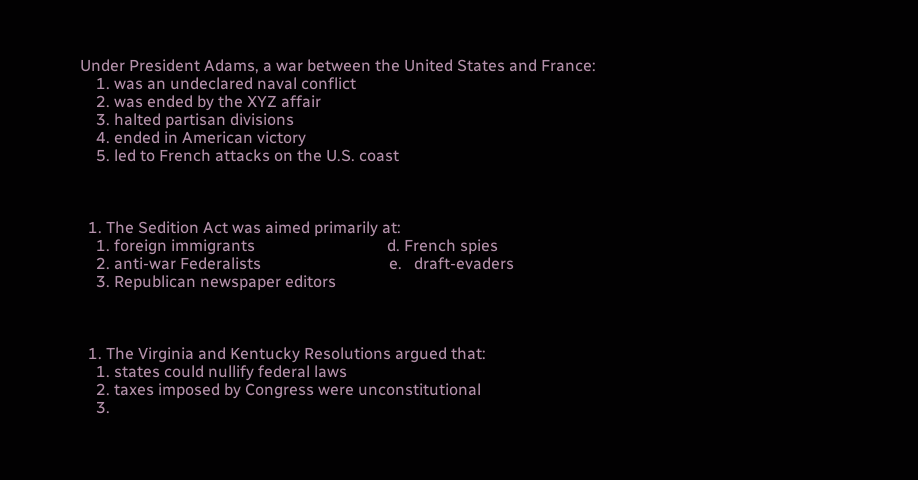Under President Adams, a war between the United States and France:
    1. was an undeclared naval conflict
    2. was ended by the XYZ affair
    3. halted partisan divisions
    4. ended in American victory
    5. led to French attacks on the U.S. coast



  1. The Sedition Act was aimed primarily at:
    1. foreign immigrants                                 d. French spies
    2. anti-war Federalists                                e.   draft-evaders
    3. Republican newspaper editors



  1. The Virginia and Kentucky Resolutions argued that:
    1. states could nullify federal laws
    2. taxes imposed by Congress were unconstitutional
    3.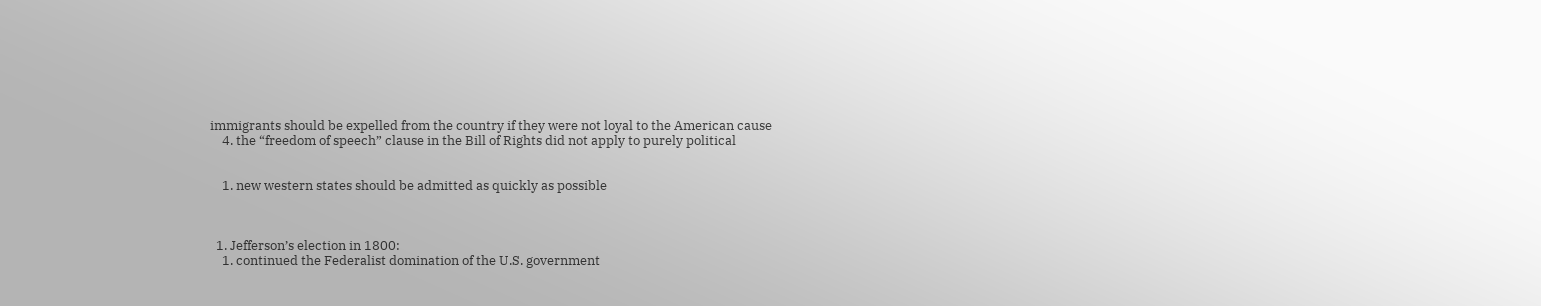immigrants should be expelled from the country if they were not loyal to the American cause
    4. the “freedom of speech” clause in the Bill of Rights did not apply to purely political


    1. new western states should be admitted as quickly as possible



  1. Jefferson’s election in 1800:
    1. continued the Federalist domination of the U.S. government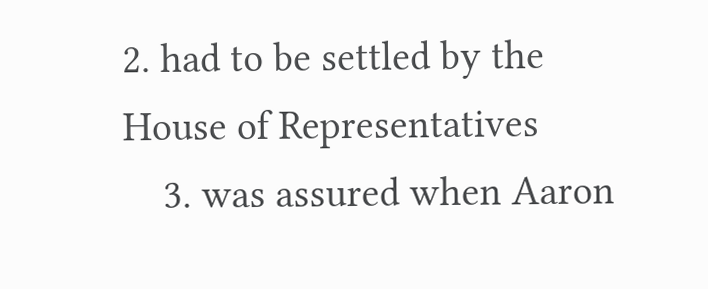2. had to be settled by the House of Representatives
    3. was assured when Aaron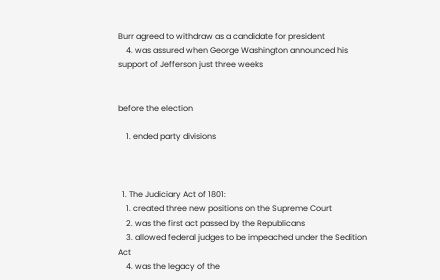Burr agreed to withdraw as a candidate for president
    4. was assured when George Washington announced his support of Jefferson just three weeks


before the election

    1. ended party divisions



  1. The Judiciary Act of 1801:
    1. created three new positions on the Supreme Court
    2. was the first act passed by the Republicans
    3. allowed federal judges to be impeached under the Sedition Act
    4. was the legacy of the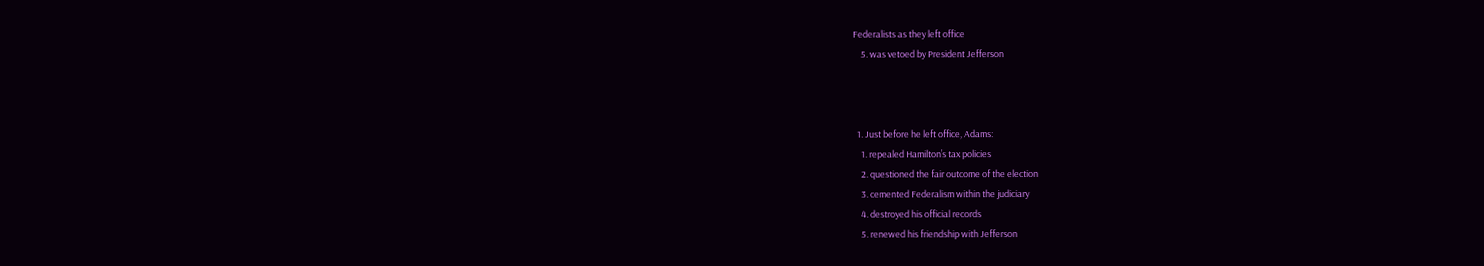Federalists as they left office
    5. was vetoed by President Jefferson



  1. Just before he left office, Adams:
    1. repealed Hamilton’s tax policies
    2. questioned the fair outcome of the election
    3. cemented Federalism within the judiciary
    4. destroyed his official records
    5. renewed his friendship with Jefferson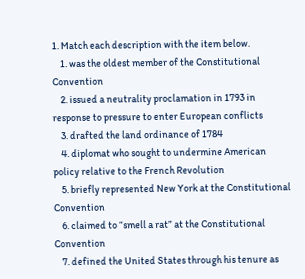1. Match each description with the item below.
    1. was the oldest member of the Constitutional Convention
    2. issued a neutrality proclamation in 1793 in response to pressure to enter European conflicts
    3. drafted the land ordinance of 1784
    4. diplomat who sought to undermine American policy relative to the French Revolution
    5. briefly represented New York at the Constitutional Convention
    6. claimed to “smell a rat” at the Constitutional Convention
    7. defined the United States through his tenure as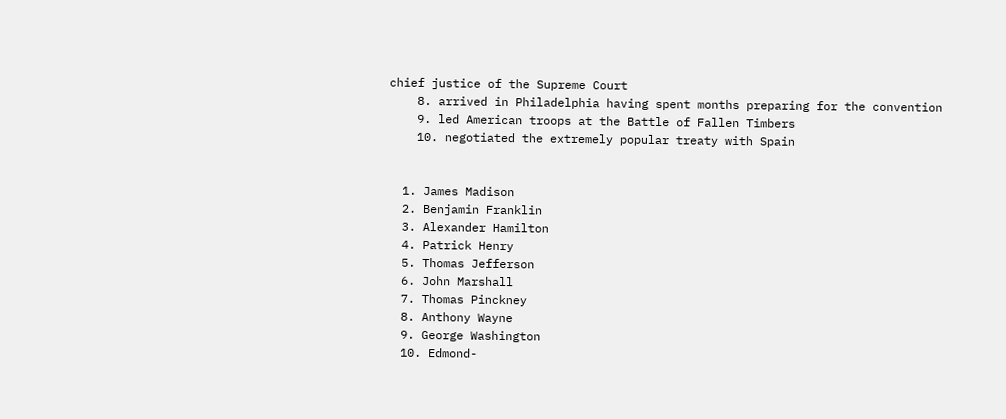chief justice of the Supreme Court
    8. arrived in Philadelphia having spent months preparing for the convention
    9. led American troops at the Battle of Fallen Timbers
    10. negotiated the extremely popular treaty with Spain


  1. James Madison
  2. Benjamin Franklin
  3. Alexander Hamilton
  4. Patrick Henry
  5. Thomas Jefferson
  6. John Marshall
  7. Thomas Pinckney
  8. Anthony Wayne
  9. George Washington
  10. Edmond-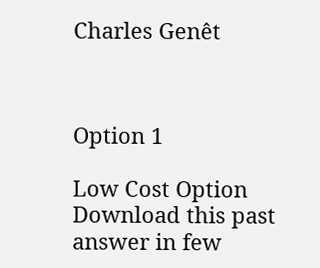Charles Genêt



Option 1

Low Cost Option
Download this past answer in few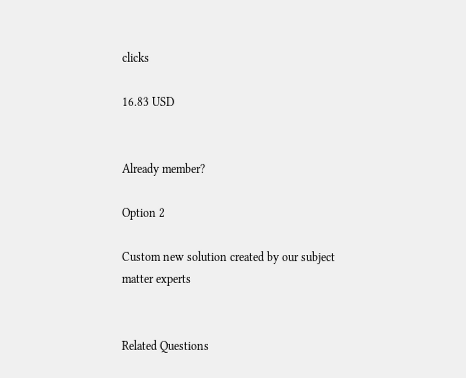clicks

16.83 USD


Already member?

Option 2

Custom new solution created by our subject matter experts


Related Questions